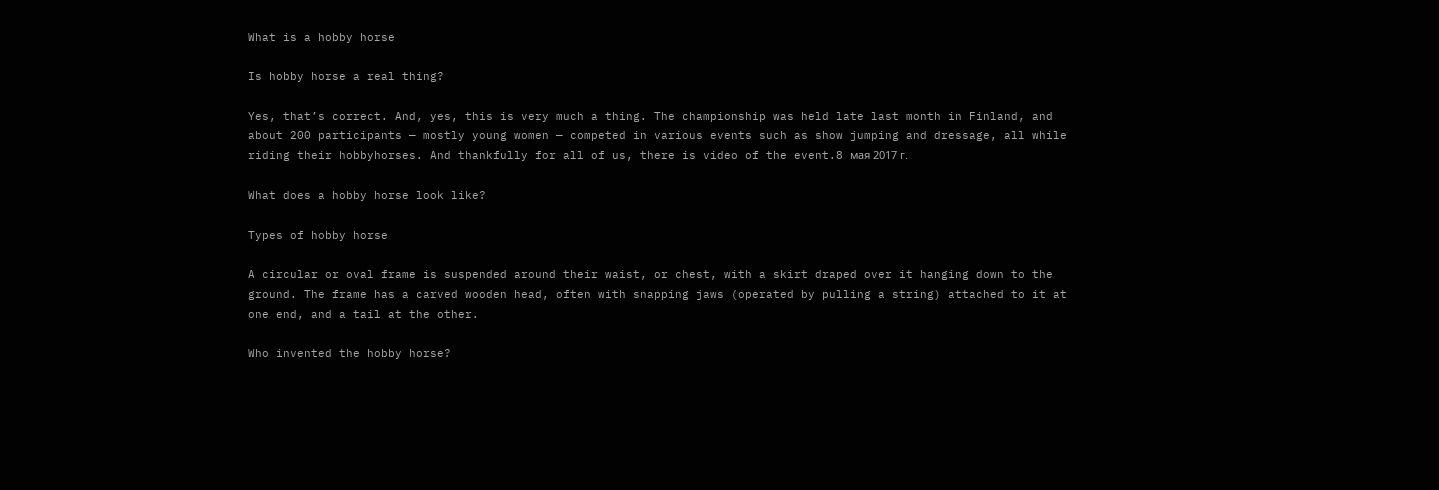What is a hobby horse

Is hobby horse a real thing?

Yes, that’s correct. And, yes, this is very much a thing. The championship was held late last month in Finland, and about 200 participants — mostly young women — competed in various events such as show jumping and dressage, all while riding their hobbyhorses. And thankfully for all of us, there is video of the event.8 мая 2017 г.

What does a hobby horse look like?

Types of hobby horse

A circular or oval frame is suspended around their waist, or chest, with a skirt draped over it hanging down to the ground. The frame has a carved wooden head, often with snapping jaws (operated by pulling a string) attached to it at one end, and a tail at the other.

Who invented the hobby horse?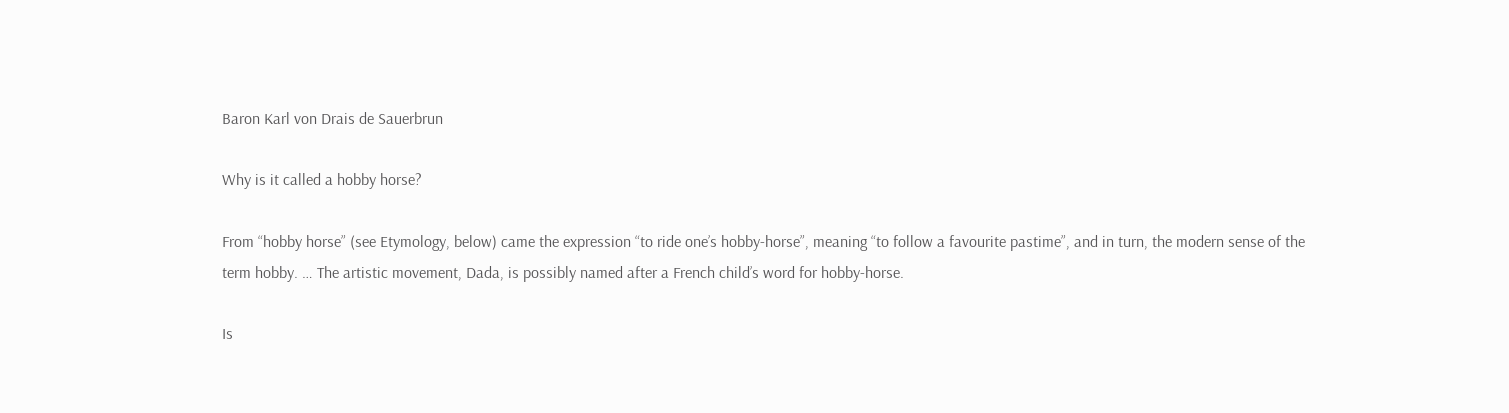Baron Karl von Drais de Sauerbrun

Why is it called a hobby horse?

From “hobby horse” (see Etymology, below) came the expression “to ride one’s hobby-horse”, meaning “to follow a favourite pastime”, and in turn, the modern sense of the term hobby. … The artistic movement, Dada, is possibly named after a French child’s word for hobby-horse.

Is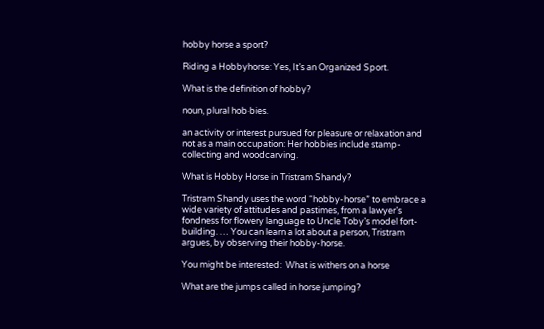hobby horse a sport?

Riding a Hobbyhorse: Yes, It’s an Organized Sport.

What is the definition of hobby?

noun, plural hob·bies.

an activity or interest pursued for pleasure or relaxation and not as a main occupation: Her hobbies include stamp-collecting and woodcarving.

What is Hobby Horse in Tristram Shandy?

Tristram Shandy uses the word “hobby-horse” to embrace a wide variety of attitudes and pastimes, from a lawyer’s fondness for flowery language to Uncle Toby’s model fort-building. … You can learn a lot about a person, Tristram argues, by observing their hobby-horse.

You might be interested:  What is withers on a horse

What are the jumps called in horse jumping?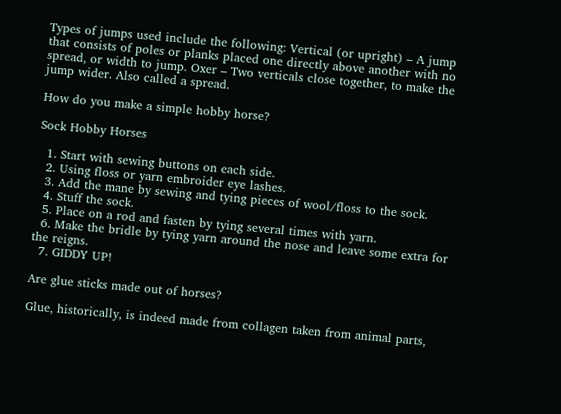Types of jumps used include the following: Vertical (or upright) – A jump that consists of poles or planks placed one directly above another with no spread, or width to jump. Oxer – Two verticals close together, to make the jump wider. Also called a spread.

How do you make a simple hobby horse?

Sock Hobby Horses

  1. Start with sewing buttons on each side.
  2. Using floss or yarn embroider eye lashes.
  3. Add the mane by sewing and tying pieces of wool/floss to the sock.
  4. Stuff the sock.
  5. Place on a rod and fasten by tying several times with yarn.
  6. Make the bridle by tying yarn around the nose and leave some extra for the reigns.
  7. GIDDY UP!

Are glue sticks made out of horses?

Glue, historically, is indeed made from collagen taken from animal parts,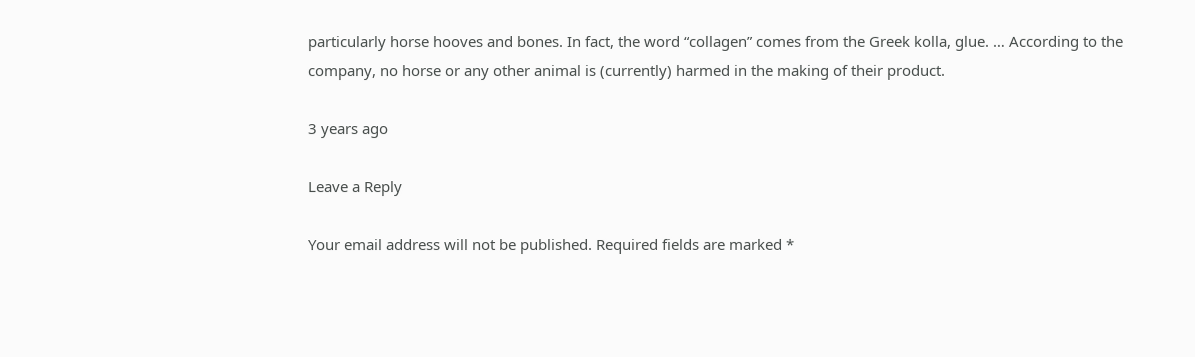particularly horse hooves and bones. In fact, the word “collagen” comes from the Greek kolla, glue. … According to the company, no horse or any other animal is (currently) harmed in the making of their product.

3 years ago

Leave a Reply

Your email address will not be published. Required fields are marked *